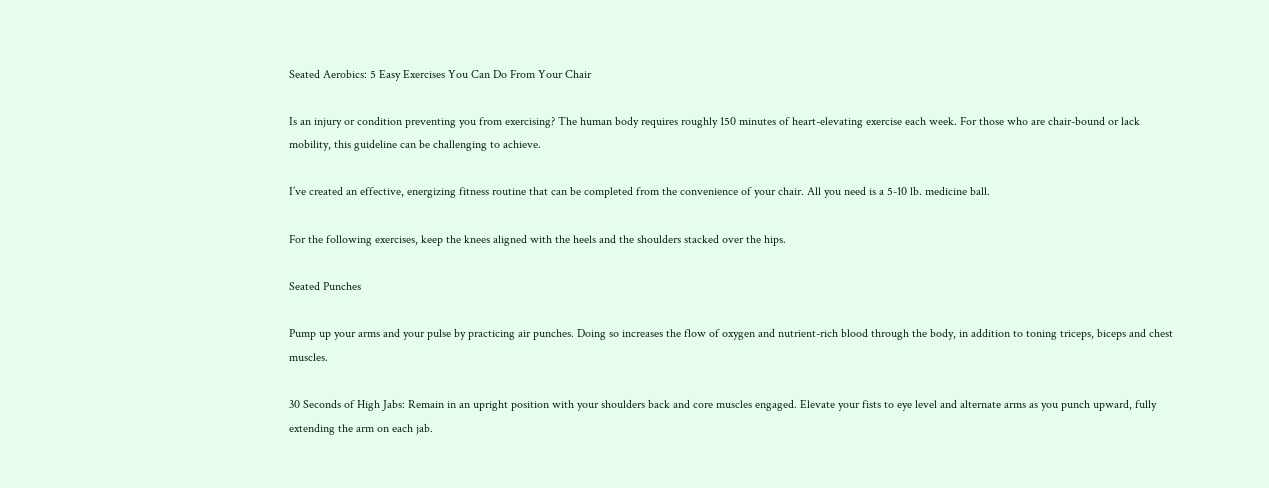Seated Aerobics: 5 Easy Exercises You Can Do From Your Chair

Is an injury or condition preventing you from exercising? The human body requires roughly 150 minutes of heart-elevating exercise each week. For those who are chair-bound or lack mobility, this guideline can be challenging to achieve.

I’ve created an effective, energizing fitness routine that can be completed from the convenience of your chair. All you need is a 5-10 lb. medicine ball.

For the following exercises, keep the knees aligned with the heels and the shoulders stacked over the hips.

Seated Punches

Pump up your arms and your pulse by practicing air punches. Doing so increases the flow of oxygen and nutrient-rich blood through the body, in addition to toning triceps, biceps and chest muscles.

30 Seconds of High Jabs: Remain in an upright position with your shoulders back and core muscles engaged. Elevate your fists to eye level and alternate arms as you punch upward, fully extending the arm on each jab.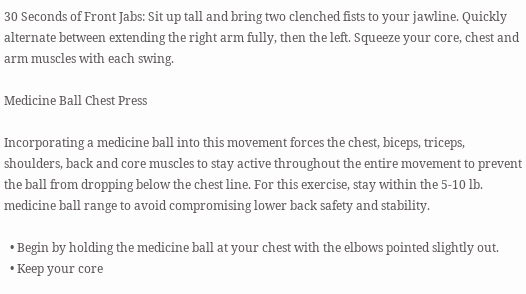30 Seconds of Front Jabs: Sit up tall and bring two clenched fists to your jawline. Quickly alternate between extending the right arm fully, then the left. Squeeze your core, chest and arm muscles with each swing.

Medicine Ball Chest Press

Incorporating a medicine ball into this movement forces the chest, biceps, triceps, shoulders, back and core muscles to stay active throughout the entire movement to prevent the ball from dropping below the chest line. For this exercise, stay within the 5-10 lb. medicine ball range to avoid compromising lower back safety and stability.

  • Begin by holding the medicine ball at your chest with the elbows pointed slightly out.
  • Keep your core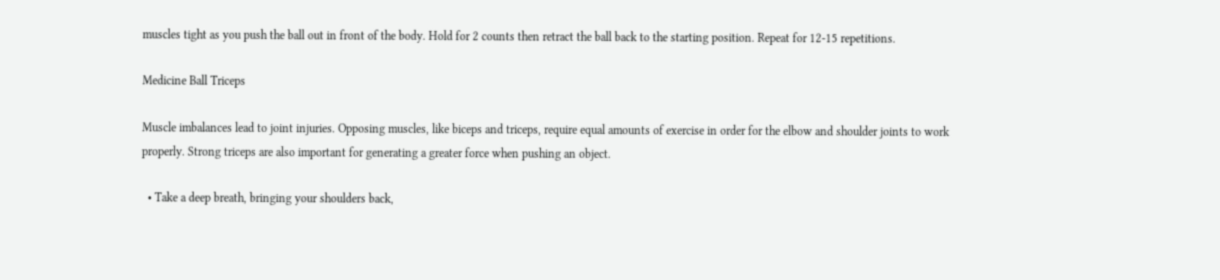muscles tight as you push the ball out in front of the body. Hold for 2 counts then retract the ball back to the starting position. Repeat for 12-15 repetitions.

Medicine Ball Triceps

Muscle imbalances lead to joint injuries. Opposing muscles, like biceps and triceps, require equal amounts of exercise in order for the elbow and shoulder joints to work properly. Strong triceps are also important for generating a greater force when pushing an object.

  • Take a deep breath, bringing your shoulders back,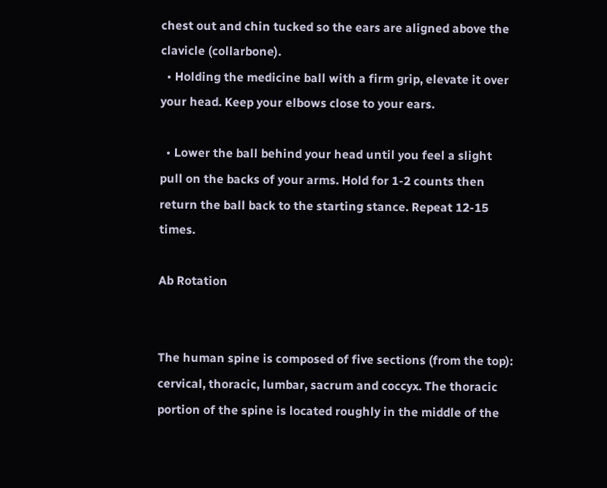chest out and chin tucked so the ears are aligned above the clavicle (collarbone).
  • Holding the medicine ball with a firm grip, elevate it over your head. Keep your elbows close to your ears.

  • Lower the ball behind your head until you feel a slight pull on the backs of your arms. Hold for 1-2 counts then return the ball back to the starting stance. Repeat 12-15 times.

Ab Rotation


The human spine is composed of five sections (from the top): cervical, thoracic, lumbar, sacrum and coccyx. The thoracic portion of the spine is located roughly in the middle of the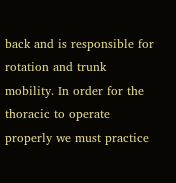back and is responsible for rotation and trunk mobility. In order for the thoracic to operate properly we must practice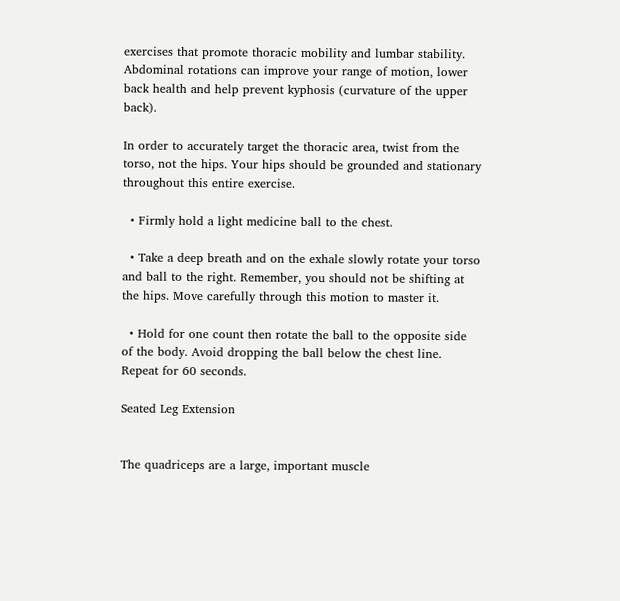exercises that promote thoracic mobility and lumbar stability. Abdominal rotations can improve your range of motion, lower back health and help prevent kyphosis (curvature of the upper back).

In order to accurately target the thoracic area, twist from the torso, not the hips. Your hips should be grounded and stationary throughout this entire exercise.

  • Firmly hold a light medicine ball to the chest.

  • Take a deep breath and on the exhale slowly rotate your torso and ball to the right. Remember, you should not be shifting at the hips. Move carefully through this motion to master it.

  • Hold for one count then rotate the ball to the opposite side of the body. Avoid dropping the ball below the chest line. Repeat for 60 seconds.

Seated Leg Extension


The quadriceps are a large, important muscle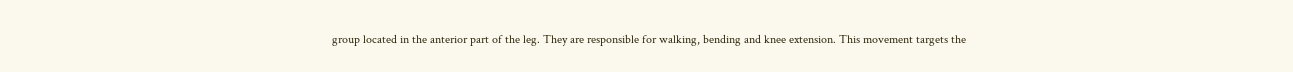group located in the anterior part of the leg. They are responsible for walking, bending and knee extension. This movement targets the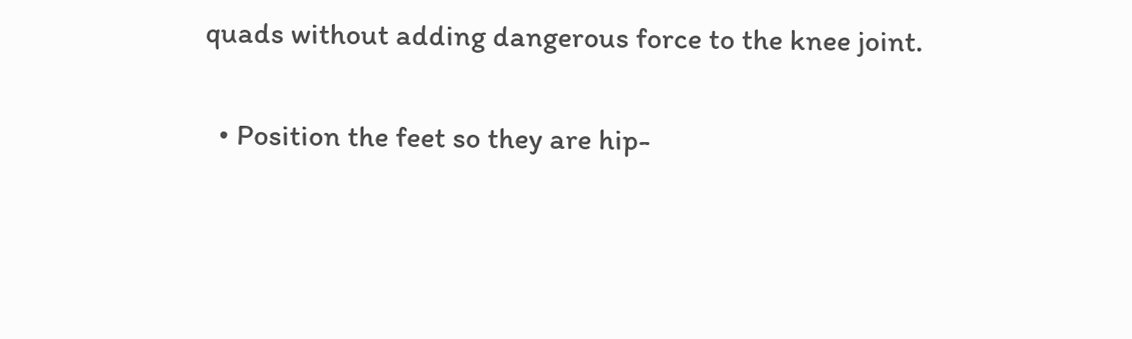quads without adding dangerous force to the knee joint.

  • Position the feet so they are hip-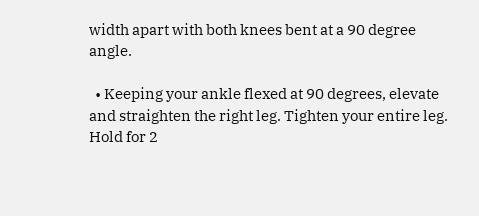width apart with both knees bent at a 90 degree angle.

  • Keeping your ankle flexed at 90 degrees, elevate and straighten the right leg. Tighten your entire leg. Hold for 2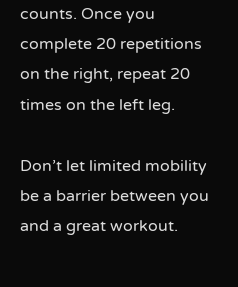counts. Once you complete 20 repetitions on the right, repeat 20 times on the left leg.

Don’t let limited mobility be a barrier between you and a great workout.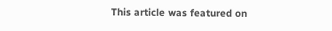This article was featured on